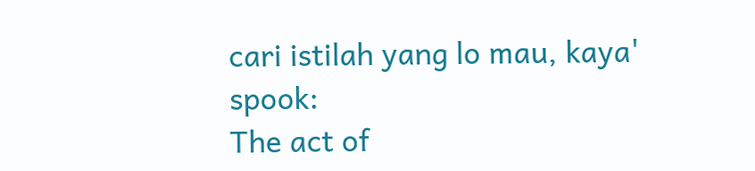cari istilah yang lo mau, kaya' spook:
The act of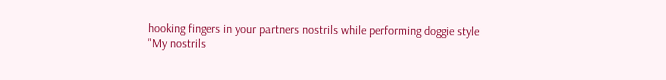hooking fingers in your partners nostrils while performing doggie style
"My nostrils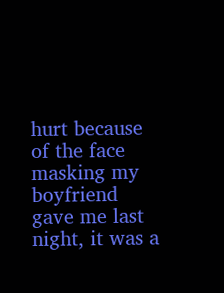hurt because of the face masking my boyfriend gave me last night, it was a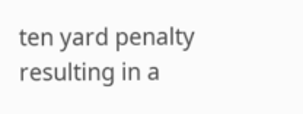ten yard penalty resulting in a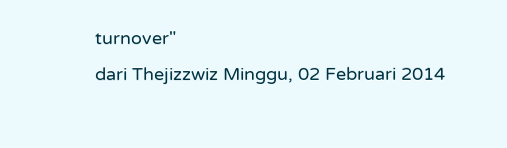turnover"
dari Thejizzwiz Minggu, 02 Februari 2014